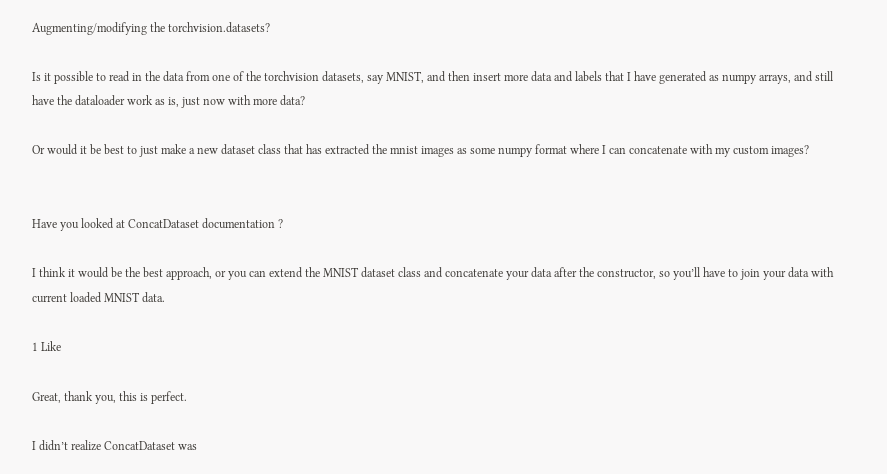Augmenting/modifying the torchvision.datasets?

Is it possible to read in the data from one of the torchvision datasets, say MNIST, and then insert more data and labels that I have generated as numpy arrays, and still have the dataloader work as is, just now with more data?

Or would it be best to just make a new dataset class that has extracted the mnist images as some numpy format where I can concatenate with my custom images?


Have you looked at ConcatDataset documentation ?

I think it would be the best approach, or you can extend the MNIST dataset class and concatenate your data after the constructor, so you’ll have to join your data with current loaded MNIST data.

1 Like

Great, thank you, this is perfect.

I didn’t realize ConcatDataset was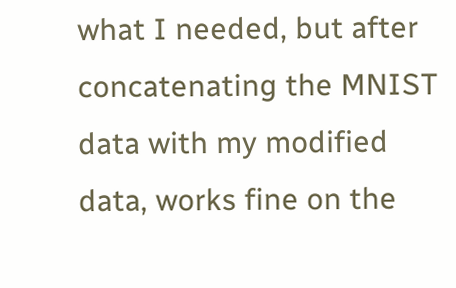what I needed, but after concatenating the MNIST data with my modified data, works fine on the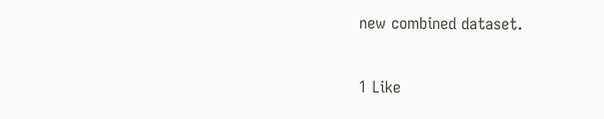new combined dataset.

1 Like